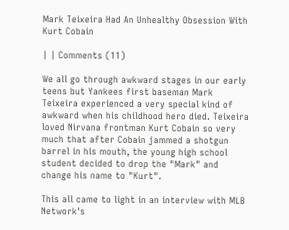Mark Teixeira Had An Unhealthy Obsession With Kurt Cobain

| | Comments (11)

We all go through awkward stages in our early teens but Yankees first baseman Mark Teixeira experienced a very special kind of awkward when his childhood hero died. Teixeira loved Nirvana frontman Kurt Cobain so very much that after Cobain jammed a shotgun barrel in his mouth, the young high school student decided to drop the "Mark" and change his name to "Kurt".

This all came to light in an interview with MLB Network's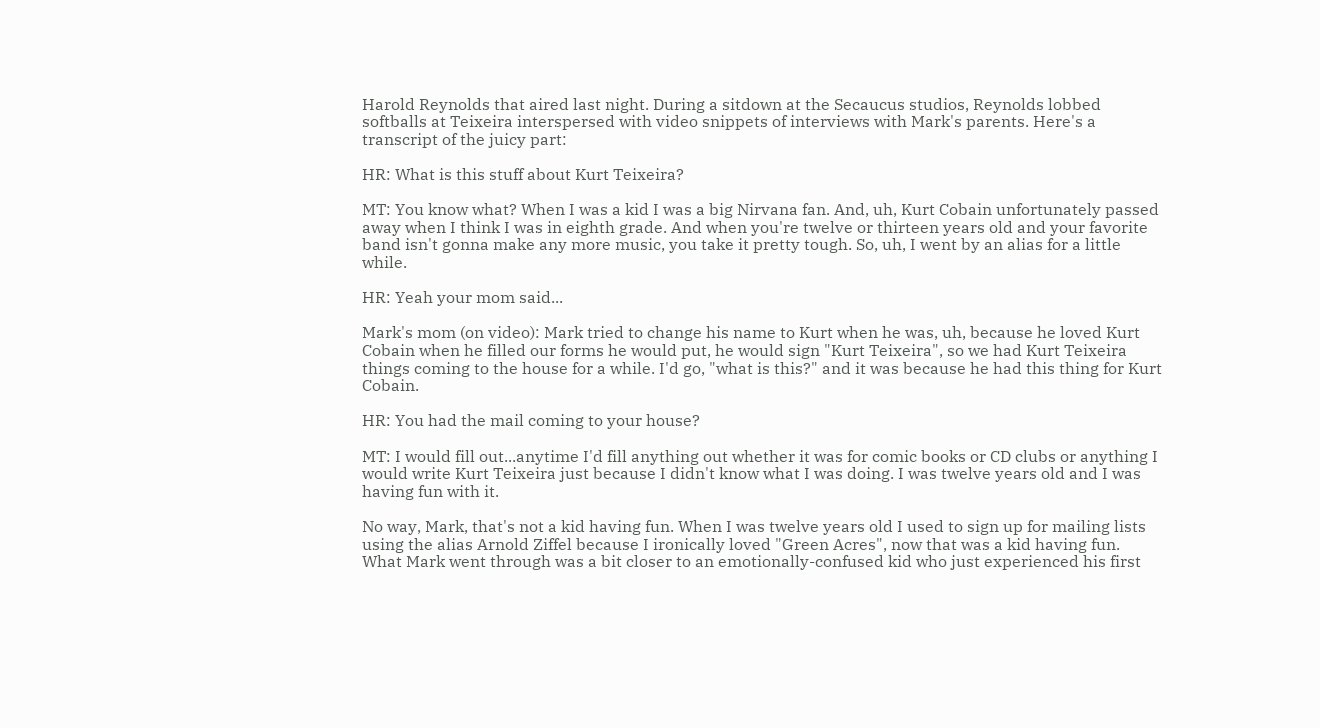Harold Reynolds that aired last night. During a sitdown at the Secaucus studios, Reynolds lobbed softballs at Teixeira interspersed with video snippets of interviews with Mark's parents. Here's a transcript of the juicy part:

HR: What is this stuff about Kurt Teixeira?

MT: You know what? When I was a kid I was a big Nirvana fan. And, uh, Kurt Cobain unfortunately passed away when I think I was in eighth grade. And when you're twelve or thirteen years old and your favorite band isn't gonna make any more music, you take it pretty tough. So, uh, I went by an alias for a little while.

HR: Yeah your mom said...

Mark's mom (on video): Mark tried to change his name to Kurt when he was, uh, because he loved Kurt Cobain when he filled our forms he would put, he would sign "Kurt Teixeira", so we had Kurt Teixeira things coming to the house for a while. I'd go, "what is this?" and it was because he had this thing for Kurt Cobain.

HR: You had the mail coming to your house?

MT: I would fill out...anytime I'd fill anything out whether it was for comic books or CD clubs or anything I would write Kurt Teixeira just because I didn't know what I was doing. I was twelve years old and I was having fun with it.

No way, Mark, that's not a kid having fun. When I was twelve years old I used to sign up for mailing lists using the alias Arnold Ziffel because I ironically loved "Green Acres", now that was a kid having fun. What Mark went through was a bit closer to an emotionally-confused kid who just experienced his first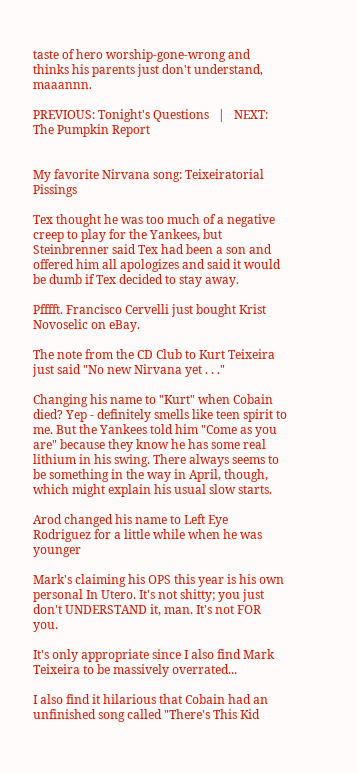taste of hero worship-gone-wrong and thinks his parents just don't understand, maaannn.

PREVIOUS: Tonight's Questions   |   NEXT: The Pumpkin Report


My favorite Nirvana song: Teixeiratorial Pissings

Tex thought he was too much of a negative creep to play for the Yankees, but Steinbrenner said Tex had been a son and offered him all apologizes and said it would be dumb if Tex decided to stay away.

Pfffft. Francisco Cervelli just bought Krist Novoselic on eBay.

The note from the CD Club to Kurt Teixeira just said "No new Nirvana yet . . ."

Changing his name to "Kurt" when Cobain died? Yep - definitely smells like teen spirit to me. But the Yankees told him "Come as you are" because they know he has some real lithium in his swing. There always seems to be something in the way in April, though, which might explain his usual slow starts.

Arod changed his name to Left Eye Rodriguez for a little while when he was younger

Mark's claiming his OPS this year is his own personal In Utero. It's not shitty; you just don't UNDERSTAND it, man. It's not FOR you.

It's only appropriate since I also find Mark Teixeira to be massively overrated...

I also find it hilarious that Cobain had an unfinished song called "There's This Kid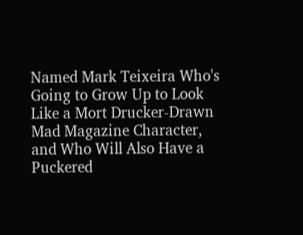Named Mark Teixeira Who's Going to Grow Up to Look Like a Mort Drucker-Drawn Mad Magazine Character, and Who Will Also Have a Puckered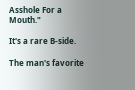Asshole For a Mouth."

It's a rare B-side.

The man's favorite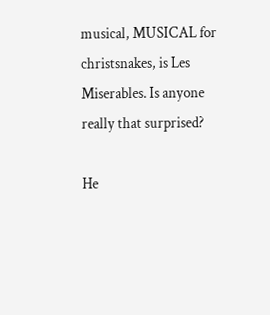musical, MUSICAL for christsnakes, is Les Miserables. Is anyone really that surprised?

He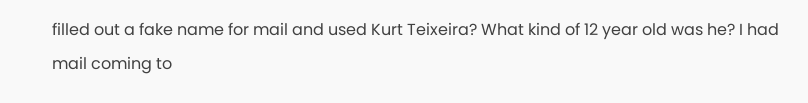filled out a fake name for mail and used Kurt Teixeira? What kind of 12 year old was he? I had mail coming to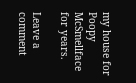my house for Poopy McSmellface for years.

Leave a comment